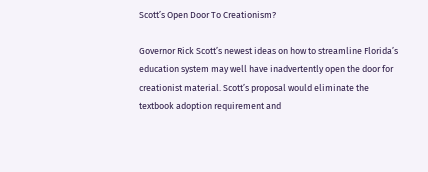Scott’s Open Door To Creationism?

Governor Rick Scott’s newest ideas on how to streamline Florida’s education system may well have inadvertently open the door for creationist material. Scott’s proposal would eliminate the textbook adoption requirement and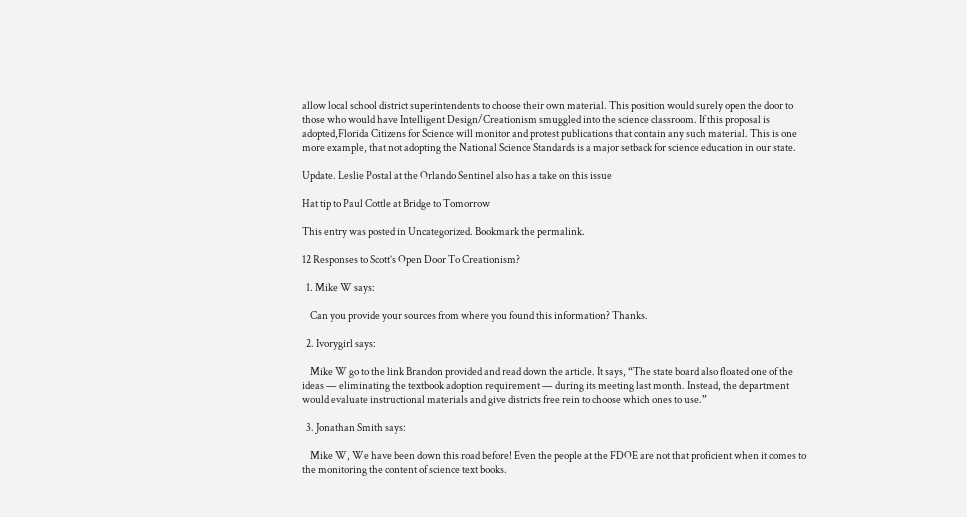allow local school district superintendents to choose their own material. This position would surely open the door to those who would have Intelligent Design/Creationism smuggled into the science classroom. If this proposal is adopted,Florida Citizens for Science will monitor and protest publications that contain any such material. This is one more example, that not adopting the National Science Standards is a major setback for science education in our state.

Update. Leslie Postal at the Orlando Sentinel also has a take on this issue

Hat tip to Paul Cottle at Bridge to Tomorrow

This entry was posted in Uncategorized. Bookmark the permalink.

12 Responses to Scott’s Open Door To Creationism?

  1. Mike W says:

    Can you provide your sources from where you found this information? Thanks.

  2. Ivorygirl says:

    Mike W go to the link Brandon provided and read down the article. It says, “The state board also floated one of the ideas — eliminating the textbook adoption requirement — during its meeting last month. Instead, the department would evaluate instructional materials and give districts free rein to choose which ones to use.”

  3. Jonathan Smith says:

    Mike W, We have been down this road before! Even the people at the FDOE are not that proficient when it comes to the monitoring the content of science text books.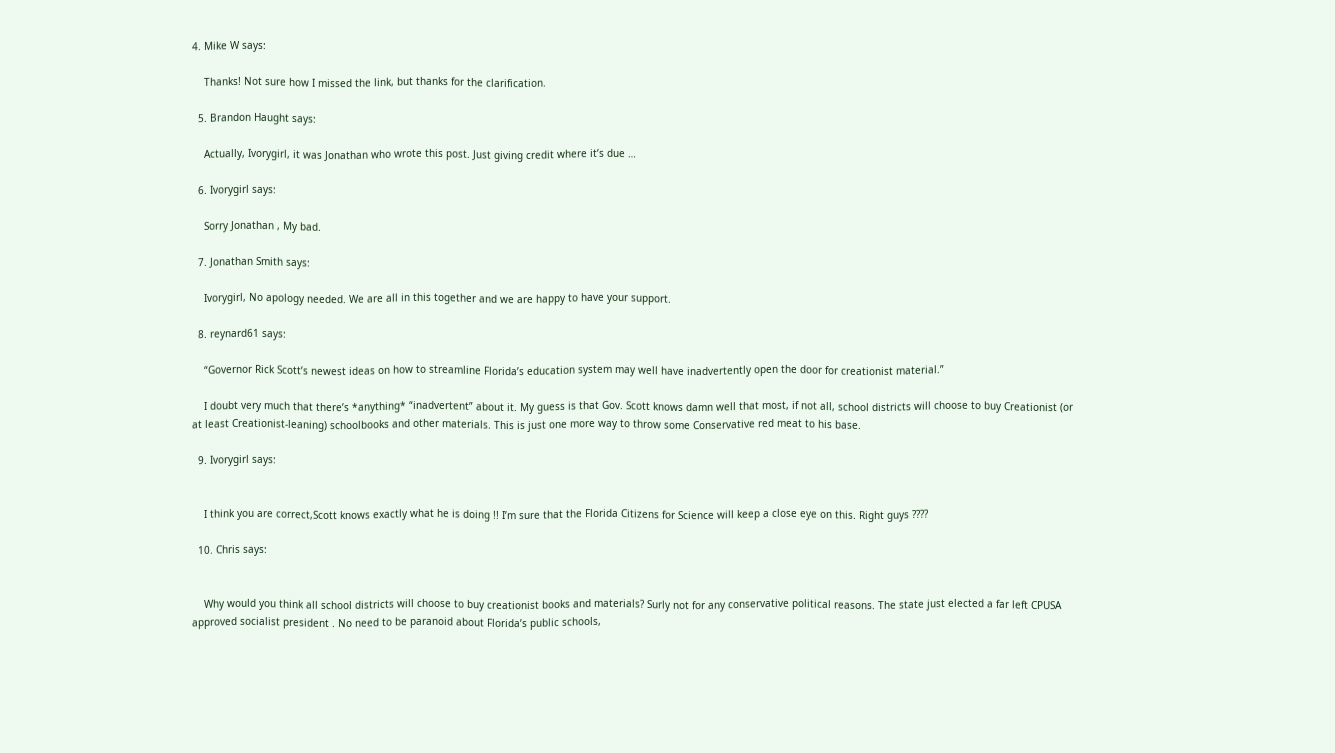4. Mike W says:

    Thanks! Not sure how I missed the link, but thanks for the clarification.

  5. Brandon Haught says:

    Actually, Ivorygirl, it was Jonathan who wrote this post. Just giving credit where it’s due …

  6. Ivorygirl says:

    Sorry Jonathan , My bad.

  7. Jonathan Smith says:

    Ivorygirl, No apology needed. We are all in this together and we are happy to have your support.

  8. reynard61 says:

    “Governor Rick Scott’s newest ideas on how to streamline Florida’s education system may well have inadvertently open the door for creationist material.”

    I doubt very much that there’s *anything* “inadvertent” about it. My guess is that Gov. Scott knows damn well that most, if not all, school districts will choose to buy Creationist (or at least Creationist-leaning) schoolbooks and other materials. This is just one more way to throw some Conservative red meat to his base.

  9. Ivorygirl says:


    I think you are correct,Scott knows exactly what he is doing !! I’m sure that the Florida Citizens for Science will keep a close eye on this. Right guys ????

  10. Chris says:


    Why would you think all school districts will choose to buy creationist books and materials? Surly not for any conservative political reasons. The state just elected a far left CPUSA approved socialist president . No need to be paranoid about Florida’s public schools,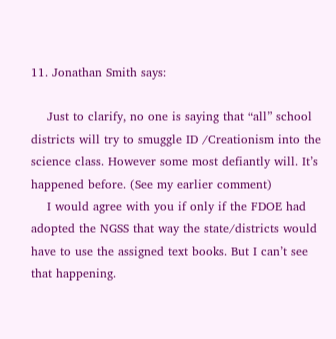11. Jonathan Smith says:

    Just to clarify, no one is saying that “all” school districts will try to smuggle ID /Creationism into the science class. However some most defiantly will. It’s happened before. (See my earlier comment)
    I would agree with you if only if the FDOE had adopted the NGSS that way the state/districts would have to use the assigned text books. But I can’t see that happening.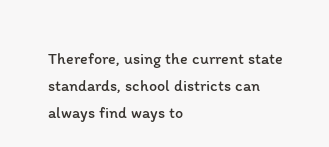Therefore, using the current state standards, school districts can always find ways to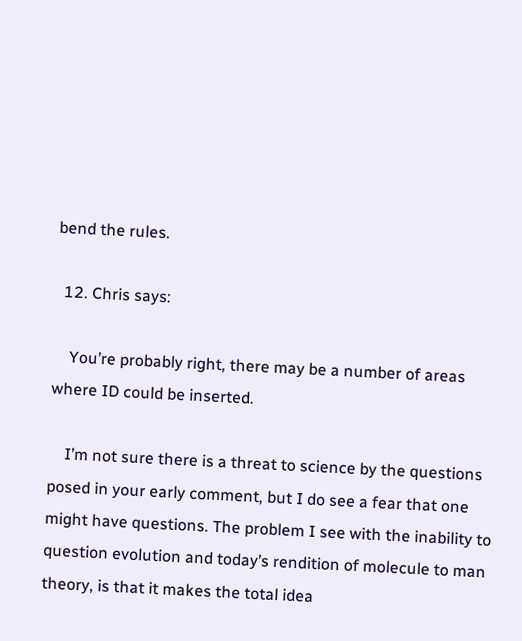bend the rules.

  12. Chris says:

    You’re probably right, there may be a number of areas where ID could be inserted.

    I’m not sure there is a threat to science by the questions posed in your early comment, but I do see a fear that one might have questions. The problem I see with the inability to question evolution and today’s rendition of molecule to man theory, is that it makes the total idea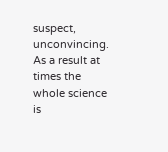suspect, unconvincing. As a result at times the whole science is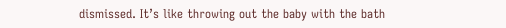dismissed. It’s like throwing out the baby with the bath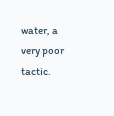water, a very poor tactic.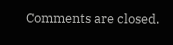Comments are closed.